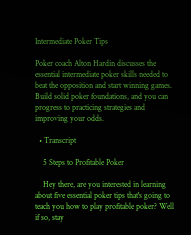Intermediate Poker Tips

Poker coach Alton Hardin discusses the essential intermediate poker skills needed to beat the opposition and start winning games. Build solid poker foundations, and you can progress to practicing strategies and improving your odds.

  • Transcript

    5 Steps to Profitable Poker

    Hey there, are you interested in learning about five essential poker tips that's going to teach you how to play profitable poker? Well if so, stay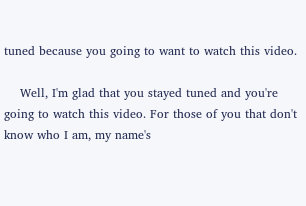tuned because you going to want to watch this video.

    Well, I'm glad that you stayed tuned and you're going to watch this video. For those of you that don't know who I am, my name's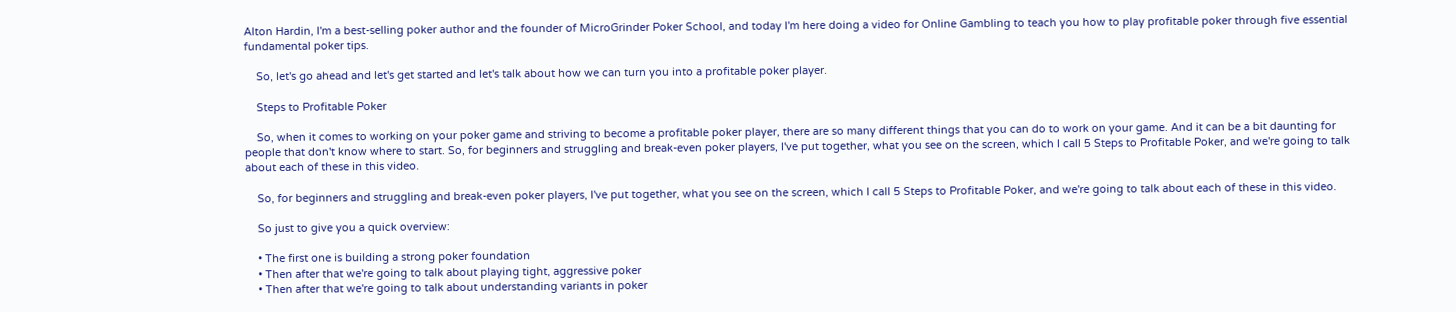Alton Hardin, I'm a best-selling poker author and the founder of MicroGrinder Poker School, and today I'm here doing a video for Online Gambling to teach you how to play profitable poker through five essential fundamental poker tips.

    So, let's go ahead and let's get started and let's talk about how we can turn you into a profitable poker player.

    Steps to Profitable Poker

    So, when it comes to working on your poker game and striving to become a profitable poker player, there are so many different things that you can do to work on your game. And it can be a bit daunting for people that don't know where to start. So, for beginners and struggling and break-even poker players, I've put together, what you see on the screen, which I call 5 Steps to Profitable Poker, and we're going to talk about each of these in this video.

    So, for beginners and struggling and break-even poker players, I've put together, what you see on the screen, which I call 5 Steps to Profitable Poker, and we're going to talk about each of these in this video.

    So just to give you a quick overview:

    • The first one is building a strong poker foundation
    • Then after that we're going to talk about playing tight, aggressive poker
    • Then after that we're going to talk about understanding variants in poker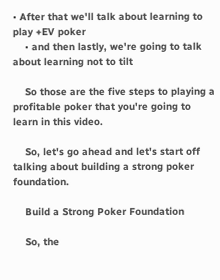• After that we'll talk about learning to play +EV poker
    • and then lastly, we're going to talk about learning not to tilt

    So those are the five steps to playing a profitable poker that you're going to learn in this video.

    So, let's go ahead and let's start off talking about building a strong poker foundation.

    Build a Strong Poker Foundation

    So, the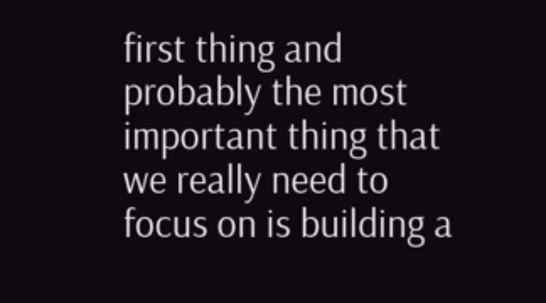first thing and probably the most important thing that we really need to focus on is building a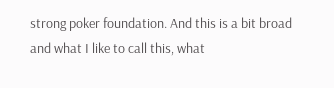strong poker foundation. And this is a bit broad and what I like to call this, what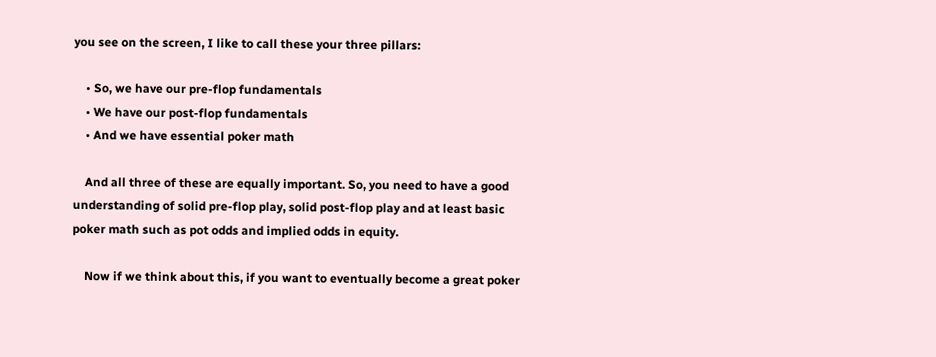you see on the screen, I like to call these your three pillars:

    • So, we have our pre-flop fundamentals
    • We have our post-flop fundamentals
    • And we have essential poker math

    And all three of these are equally important. So, you need to have a good understanding of solid pre-flop play, solid post-flop play and at least basic poker math such as pot odds and implied odds in equity.

    Now if we think about this, if you want to eventually become a great poker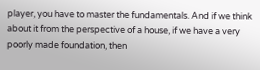player, you have to master the fundamentals. And if we think about it from the perspective of a house, if we have a very poorly made foundation, then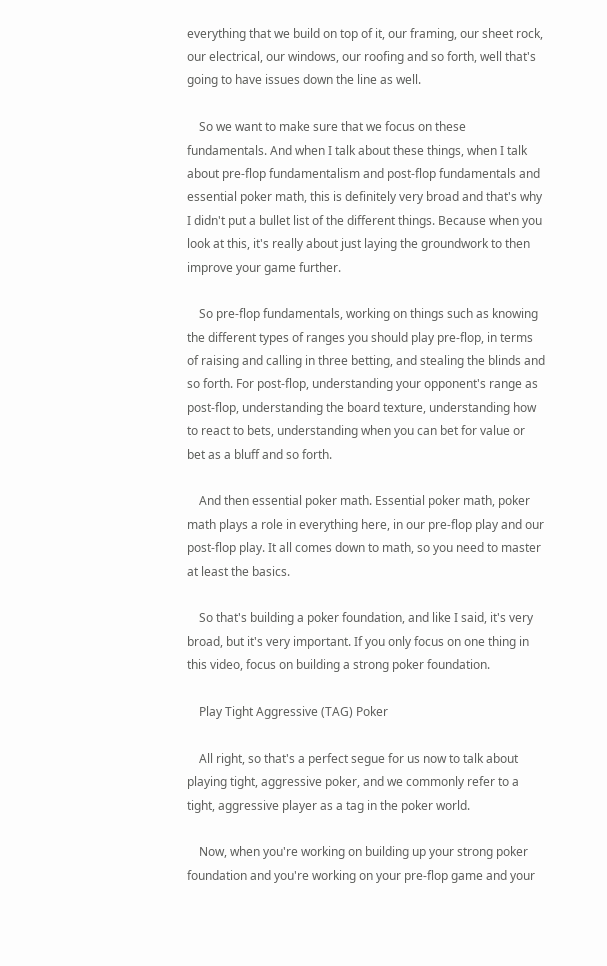everything that we build on top of it, our framing, our sheet rock, our electrical, our windows, our roofing and so forth, well that's going to have issues down the line as well.

    So we want to make sure that we focus on these fundamentals. And when I talk about these things, when I talk about pre-flop fundamentalism and post-flop fundamentals and essential poker math, this is definitely very broad and that's why I didn't put a bullet list of the different things. Because when you look at this, it's really about just laying the groundwork to then improve your game further.

    So pre-flop fundamentals, working on things such as knowing the different types of ranges you should play pre-flop, in terms of raising and calling in three betting, and stealing the blinds and so forth. For post-flop, understanding your opponent's range as post-flop, understanding the board texture, understanding how to react to bets, understanding when you can bet for value or bet as a bluff and so forth.

    And then essential poker math. Essential poker math, poker math plays a role in everything here, in our pre-flop play and our post-flop play. It all comes down to math, so you need to master at least the basics.

    So that's building a poker foundation, and like I said, it's very broad, but it's very important. If you only focus on one thing in this video, focus on building a strong poker foundation.

    Play Tight Aggressive (TAG) Poker

    All right, so that's a perfect segue for us now to talk about playing tight, aggressive poker, and we commonly refer to a tight, aggressive player as a tag in the poker world.

    Now, when you're working on building up your strong poker foundation and you're working on your pre-flop game and your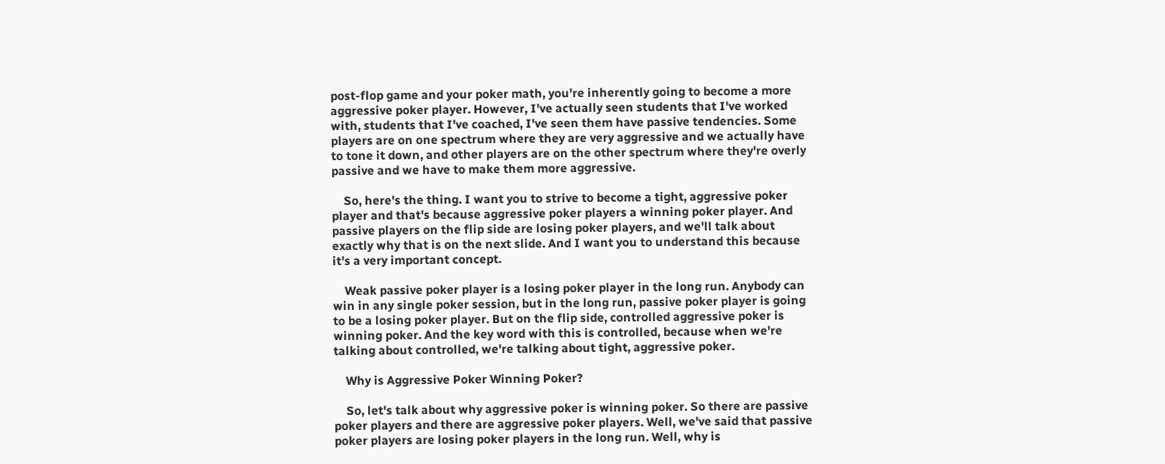post-flop game and your poker math, you're inherently going to become a more aggressive poker player. However, I've actually seen students that I've worked with, students that I've coached, I've seen them have passive tendencies. Some players are on one spectrum where they are very aggressive and we actually have to tone it down, and other players are on the other spectrum where they're overly passive and we have to make them more aggressive.

    So, here's the thing. I want you to strive to become a tight, aggressive poker player and that's because aggressive poker players a winning poker player. And passive players on the flip side are losing poker players, and we'll talk about exactly why that is on the next slide. And I want you to understand this because it's a very important concept.

    Weak passive poker player is a losing poker player in the long run. Anybody can win in any single poker session, but in the long run, passive poker player is going to be a losing poker player. But on the flip side, controlled aggressive poker is winning poker. And the key word with this is controlled, because when we're talking about controlled, we're talking about tight, aggressive poker.

    Why is Aggressive Poker Winning Poker?

    So, let's talk about why aggressive poker is winning poker. So there are passive poker players and there are aggressive poker players. Well, we've said that passive poker players are losing poker players in the long run. Well, why is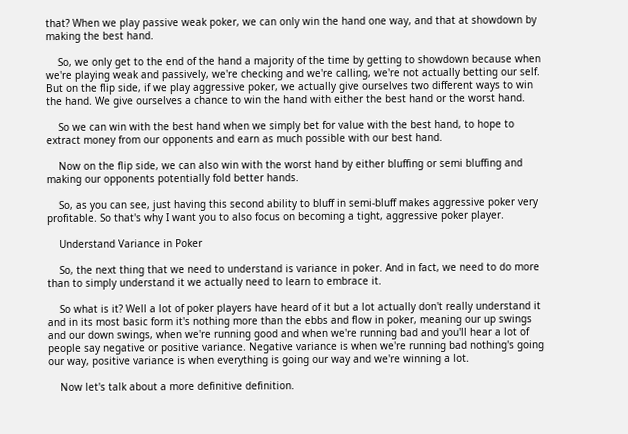that? When we play passive weak poker, we can only win the hand one way, and that at showdown by making the best hand.

    So, we only get to the end of the hand a majority of the time by getting to showdown because when we're playing weak and passively, we're checking and we're calling, we're not actually betting our self. But on the flip side, if we play aggressive poker, we actually give ourselves two different ways to win the hand. We give ourselves a chance to win the hand with either the best hand or the worst hand.

    So we can win with the best hand when we simply bet for value with the best hand, to hope to extract money from our opponents and earn as much possible with our best hand.

    Now on the flip side, we can also win with the worst hand by either bluffing or semi bluffing and making our opponents potentially fold better hands.

    So, as you can see, just having this second ability to bluff in semi-bluff makes aggressive poker very profitable. So that's why I want you to also focus on becoming a tight, aggressive poker player.

    Understand Variance in Poker

    So, the next thing that we need to understand is variance in poker. And in fact, we need to do more than to simply understand it we actually need to learn to embrace it.

    So what is it? Well a lot of poker players have heard of it but a lot actually don't really understand it and in its most basic form it's nothing more than the ebbs and flow in poker, meaning our up swings and our down swings, when we're running good and when we're running bad and you'll hear a lot of people say negative or positive variance. Negative variance is when we're running bad nothing's going our way, positive variance is when everything is going our way and we're winning a lot.

    Now let's talk about a more definitive definition.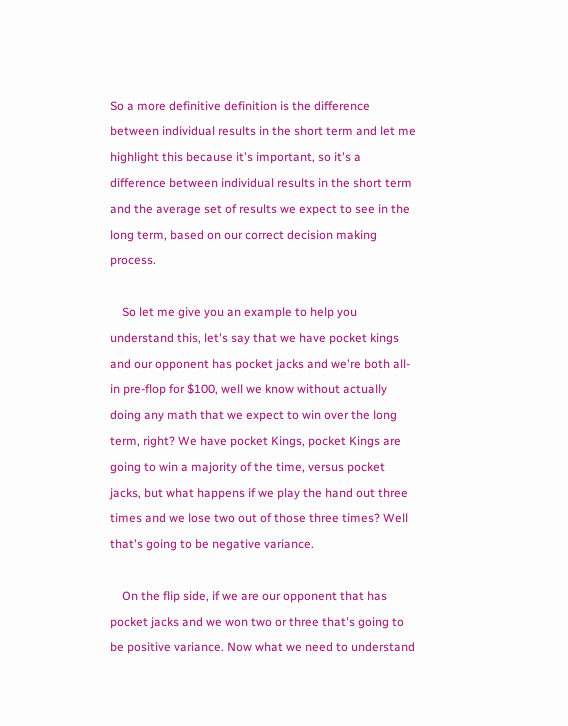So a more definitive definition is the difference between individual results in the short term and let me highlight this because it's important, so it's a difference between individual results in the short term and the average set of results we expect to see in the long term, based on our correct decision making process.

    So let me give you an example to help you understand this, let's say that we have pocket kings and our opponent has pocket jacks and we're both all-in pre-flop for $100, well we know without actually doing any math that we expect to win over the long term, right? We have pocket Kings, pocket Kings are going to win a majority of the time, versus pocket jacks, but what happens if we play the hand out three times and we lose two out of those three times? Well that's going to be negative variance.

    On the flip side, if we are our opponent that has pocket jacks and we won two or three that's going to be positive variance. Now what we need to understand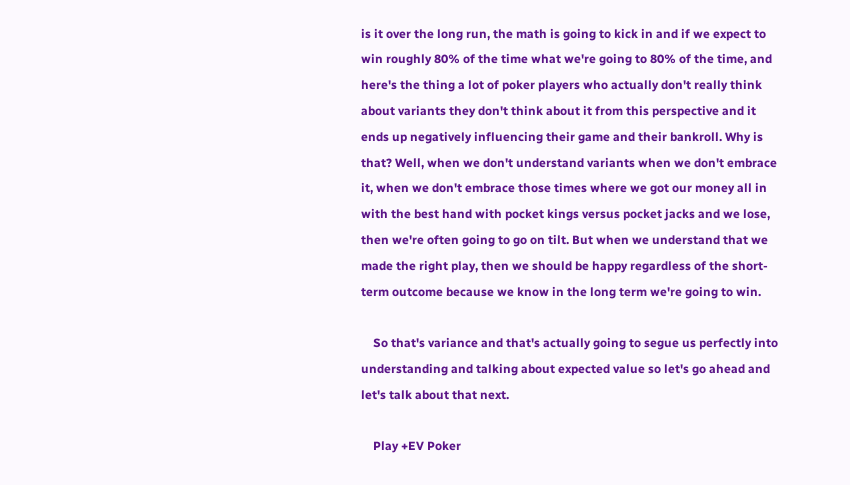is it over the long run, the math is going to kick in and if we expect to win roughly 80% of the time what we're going to 80% of the time, and here's the thing a lot of poker players who actually don't really think about variants they don't think about it from this perspective and it ends up negatively influencing their game and their bankroll. Why is that? Well, when we don't understand variants when we don't embrace it, when we don't embrace those times where we got our money all in with the best hand with pocket kings versus pocket jacks and we lose, then we're often going to go on tilt. But when we understand that we made the right play, then we should be happy regardless of the short-term outcome because we know in the long term we're going to win.

    So that's variance and that's actually going to segue us perfectly into understanding and talking about expected value so let's go ahead and let's talk about that next.

    Play +EV Poker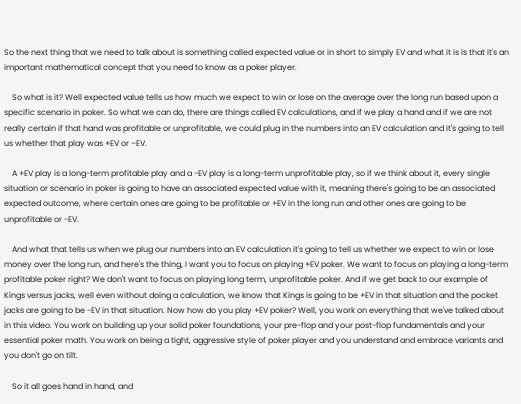So the next thing that we need to talk about is something called expected value or in short to simply EV and what it is is that it's an important mathematical concept that you need to know as a poker player.

    So what is it? Well expected value tells us how much we expect to win or lose on the average over the long run based upon a specific scenario in poker. So what we can do, there are things called EV calculations, and if we play a hand and if we are not really certain if that hand was profitable or unprofitable, we could plug in the numbers into an EV calculation and it's going to tell us whether that play was +EV or –EV.

    A +EV play is a long-term profitable play and a -EV play is a long-term unprofitable play, so if we think about it, every single situation or scenario in poker is going to have an associated expected value with it, meaning there's going to be an associated expected outcome, where certain ones are going to be profitable or +EV in the long run and other ones are going to be unprofitable or -EV.

    And what that tells us when we plug our numbers into an EV calculation it's going to tell us whether we expect to win or lose money over the long run, and here's the thing, I want you to focus on playing +EV poker. We want to focus on playing a long-term profitable poker right? We don't want to focus on playing long term, unprofitable poker. And if we get back to our example of Kings versus jacks, well even without doing a calculation, we know that Kings is going to be +EV in that situation and the pocket jacks are going to be -EV in that situation. Now how do you play +EV poker? Well, you work on everything that we've talked about in this video. You work on building up your solid poker foundations, your pre-flop and your post-flop fundamentals and your essential poker math. You work on being a tight, aggressive style of poker player and you understand and embrace variants and you don't go on tilt.

    So it all goes hand in hand, and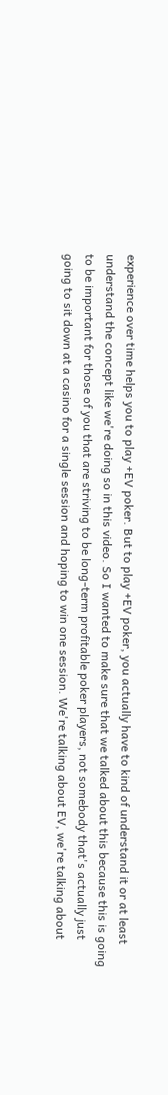experience over time helps you to play +EV poker. But to play +EV poker, you actually have to kind of understand it or at least understand the concept like we're doing so in this video. So I wanted to make sure that we talked about this because this is going to be important for those of you that are striving to be long-term profitable poker players, not somebody that's actually just going to sit down at a casino for a single session and hoping to win one session. We're talking about EV, we're talking about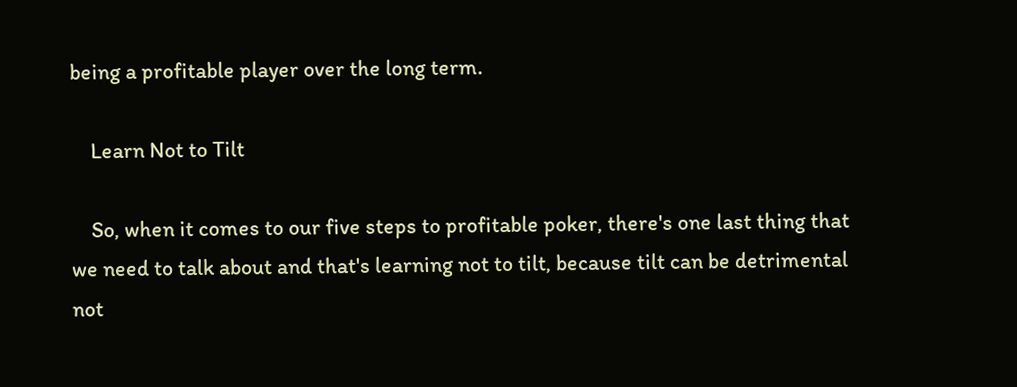being a profitable player over the long term.

    Learn Not to Tilt

    So, when it comes to our five steps to profitable poker, there's one last thing that we need to talk about and that's learning not to tilt, because tilt can be detrimental not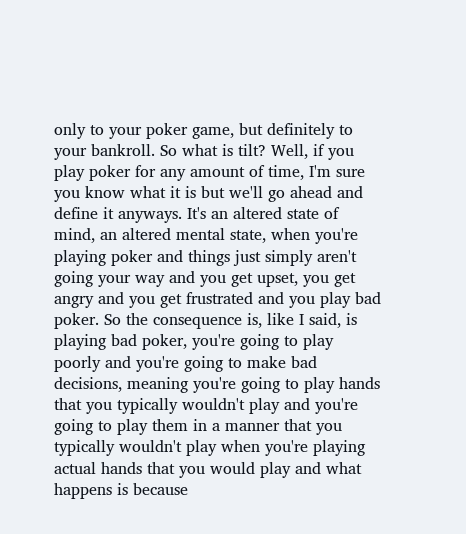only to your poker game, but definitely to your bankroll. So what is tilt? Well, if you play poker for any amount of time, I'm sure you know what it is but we'll go ahead and define it anyways. It's an altered state of mind, an altered mental state, when you're playing poker and things just simply aren't going your way and you get upset, you get angry and you get frustrated and you play bad poker. So the consequence is, like I said, is playing bad poker, you're going to play poorly and you're going to make bad decisions, meaning you're going to play hands that you typically wouldn't play and you're going to play them in a manner that you typically wouldn't play when you're playing actual hands that you would play and what happens is because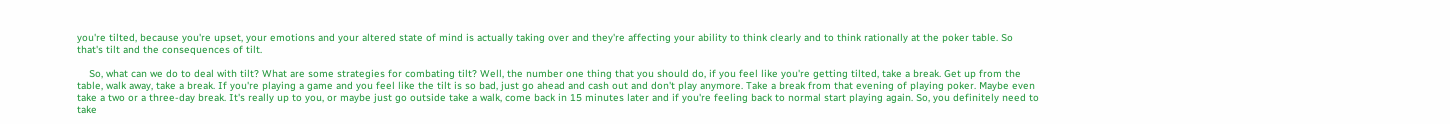you're tilted, because you're upset, your emotions and your altered state of mind is actually taking over and they're affecting your ability to think clearly and to think rationally at the poker table. So that's tilt and the consequences of tilt.

    So, what can we do to deal with tilt? What are some strategies for combating tilt? Well, the number one thing that you should do, if you feel like you're getting tilted, take a break. Get up from the table, walk away, take a break. If you're playing a game and you feel like the tilt is so bad, just go ahead and cash out and don't play anymore. Take a break from that evening of playing poker. Maybe even take a two or a three-day break. It's really up to you, or maybe just go outside take a walk, come back in 15 minutes later and if you're feeling back to normal start playing again. So, you definitely need to take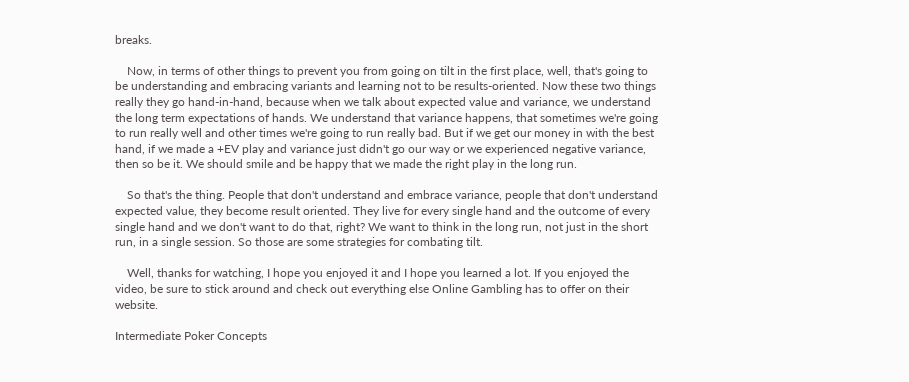breaks.

    Now, in terms of other things to prevent you from going on tilt in the first place, well, that's going to be understanding and embracing variants and learning not to be results-oriented. Now these two things really they go hand-in-hand, because when we talk about expected value and variance, we understand the long term expectations of hands. We understand that variance happens, that sometimes we're going to run really well and other times we're going to run really bad. But if we get our money in with the best hand, if we made a +EV play and variance just didn't go our way or we experienced negative variance, then so be it. We should smile and be happy that we made the right play in the long run.

    So that's the thing. People that don't understand and embrace variance, people that don't understand expected value, they become result oriented. They live for every single hand and the outcome of every single hand and we don't want to do that, right? We want to think in the long run, not just in the short run, in a single session. So those are some strategies for combating tilt.

    Well, thanks for watching, I hope you enjoyed it and I hope you learned a lot. If you enjoyed the video, be sure to stick around and check out everything else Online Gambling has to offer on their website.

Intermediate Poker Concepts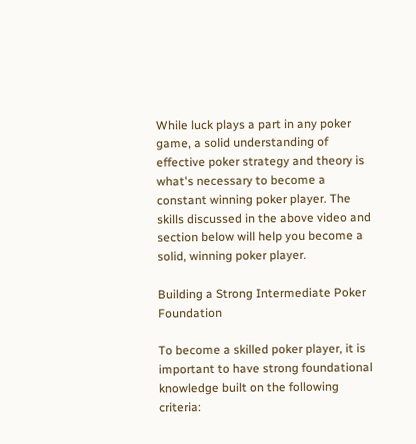While luck plays a part in any poker game, a solid understanding of effective poker strategy and theory is what's necessary to become a constant winning poker player. The skills discussed in the above video and section below will help you become a solid, winning poker player.

Building a Strong Intermediate Poker Foundation

To become a skilled poker player, it is important to have strong foundational knowledge built on the following criteria: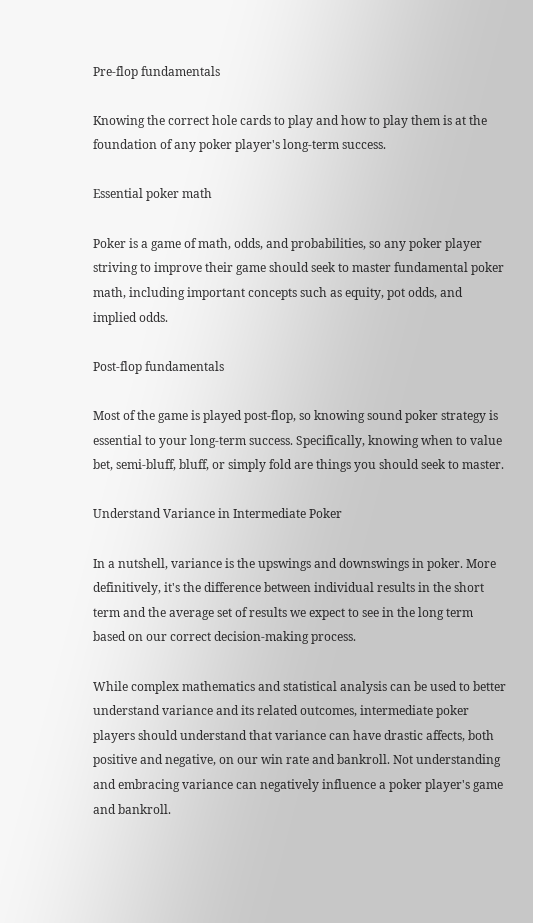Pre-flop fundamentals

Knowing the correct hole cards to play and how to play them is at the foundation of any poker player's long-term success.

Essential poker math

Poker is a game of math, odds, and probabilities, so any poker player striving to improve their game should seek to master fundamental poker math, including important concepts such as equity, pot odds, and implied odds.

Post-flop fundamentals

Most of the game is played post-flop, so knowing sound poker strategy is essential to your long-term success. Specifically, knowing when to value bet, semi-bluff, bluff, or simply fold are things you should seek to master.

Understand Variance in Intermediate Poker

In a nutshell, variance is the upswings and downswings in poker. More definitively, it's the difference between individual results in the short term and the average set of results we expect to see in the long term based on our correct decision-making process.

While complex mathematics and statistical analysis can be used to better understand variance and its related outcomes, intermediate poker players should understand that variance can have drastic affects, both positive and negative, on our win rate and bankroll. Not understanding and embracing variance can negatively influence a poker player's game and bankroll.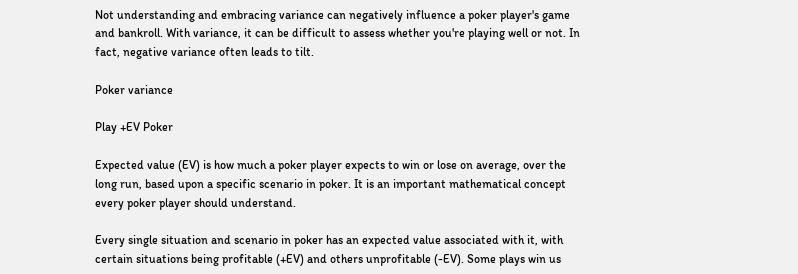Not understanding and embracing variance can negatively influence a poker player's game and bankroll. With variance, it can be difficult to assess whether you're playing well or not. In fact, negative variance often leads to tilt.

Poker variance

Play +EV Poker

Expected value (EV) is how much a poker player expects to win or lose on average, over the long run, based upon a specific scenario in poker. It is an important mathematical concept every poker player should understand.

Every single situation and scenario in poker has an expected value associated with it, with certain situations being profitable (+EV) and others unprofitable (-EV). Some plays win us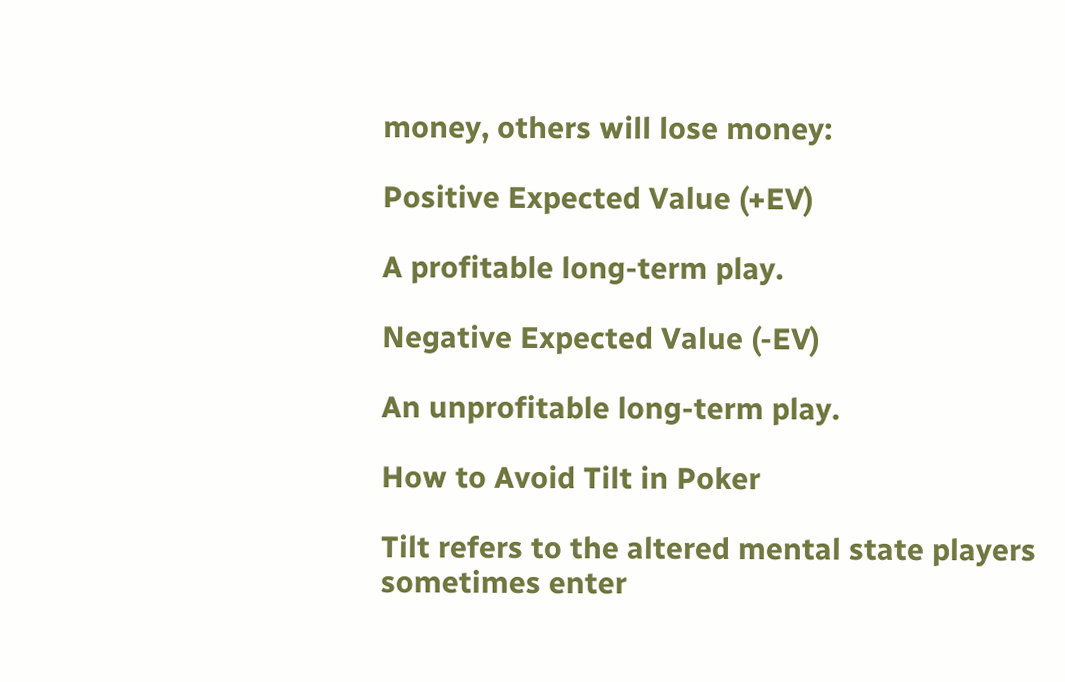money, others will lose money:

Positive Expected Value (+EV)

A profitable long-term play.

Negative Expected Value (-EV)

An unprofitable long-term play.

How to Avoid Tilt in Poker

Tilt refers to the altered mental state players sometimes enter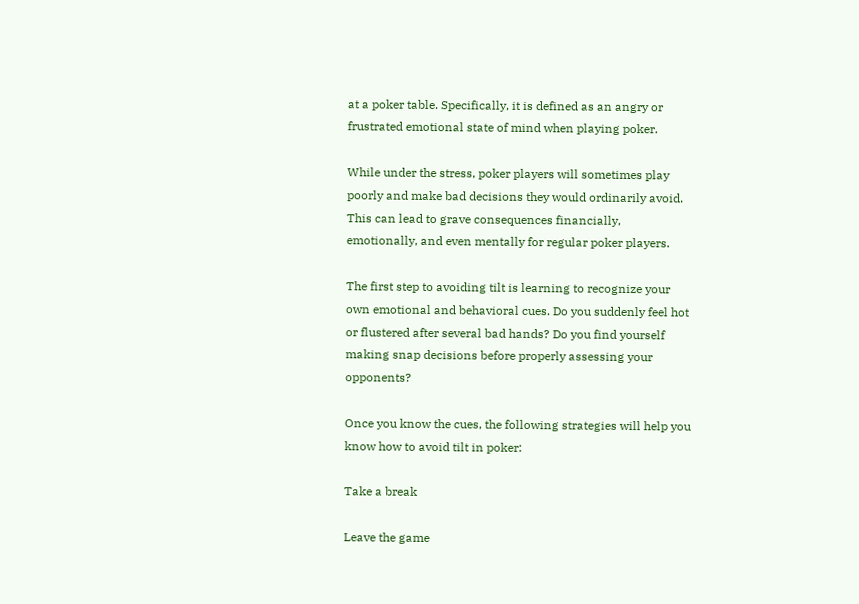at a poker table. Specifically, it is defined as an angry or frustrated emotional state of mind when playing poker.

While under the stress, poker players will sometimes play poorly and make bad decisions they would ordinarily avoid. This can lead to grave consequences financially, emotionally, and even mentally for regular poker players.

The first step to avoiding tilt is learning to recognize your own emotional and behavioral cues. Do you suddenly feel hot or flustered after several bad hands? Do you find yourself making snap decisions before properly assessing your opponents?

Once you know the cues, the following strategies will help you know how to avoid tilt in poker:

Take a break

Leave the game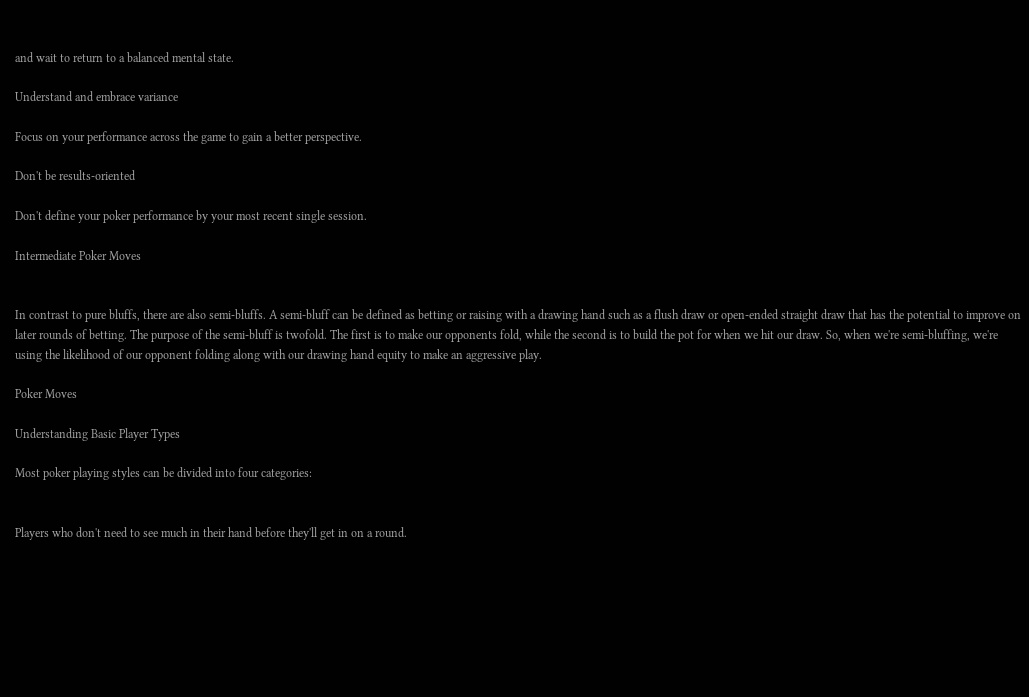and wait to return to a balanced mental state.

Understand and embrace variance

Focus on your performance across the game to gain a better perspective.

Don't be results-oriented

Don't define your poker performance by your most recent single session.

Intermediate Poker Moves


In contrast to pure bluffs, there are also semi-bluffs. A semi-bluff can be defined as betting or raising with a drawing hand such as a flush draw or open-ended straight draw that has the potential to improve on later rounds of betting. The purpose of the semi-bluff is twofold. The first is to make our opponents fold, while the second is to build the pot for when we hit our draw. So, when we're semi-bluffing, we're using the likelihood of our opponent folding along with our drawing hand equity to make an aggressive play.

Poker Moves

Understanding Basic Player Types

Most poker playing styles can be divided into four categories:


Players who don't need to see much in their hand before they'll get in on a round.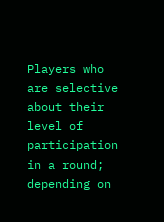Players who are selective about their level of participation in a round; depending on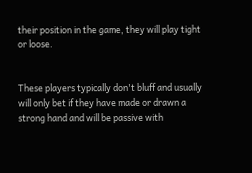their position in the game, they will play tight or loose.


These players typically don't bluff and usually will only bet if they have made or drawn a strong hand and will be passive with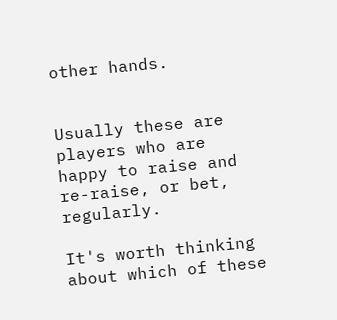other hands.


Usually these are players who are happy to raise and re-raise, or bet, regularly.

It's worth thinking about which of these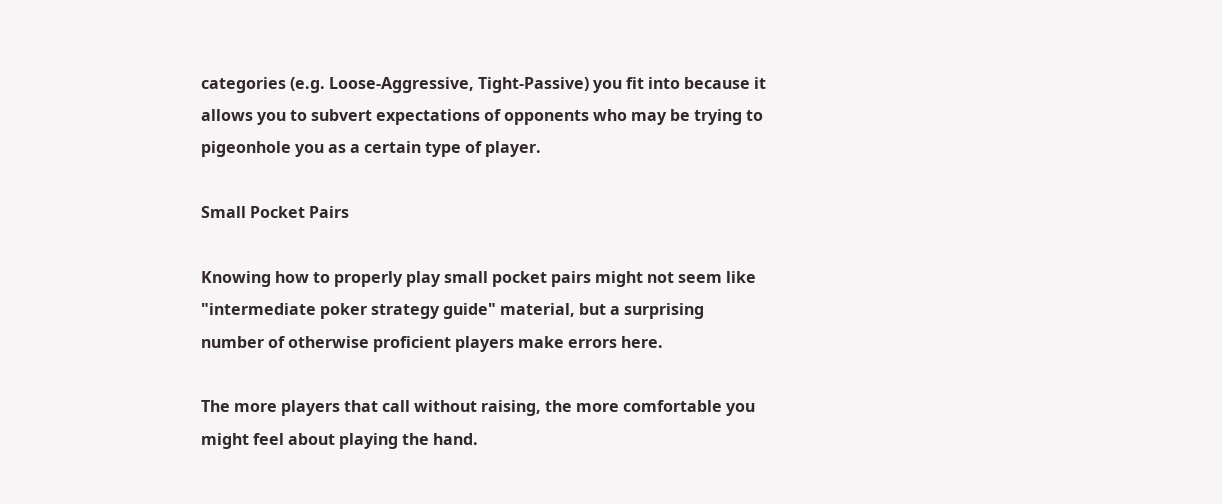categories (e.g. Loose-Aggressive, Tight-Passive) you fit into because it allows you to subvert expectations of opponents who may be trying to pigeonhole you as a certain type of player.

Small Pocket Pairs

Knowing how to properly play small pocket pairs might not seem like "intermediate poker strategy guide" material, but a surprising number of otherwise proficient players make errors here.

The more players that call without raising, the more comfortable you might feel about playing the hand.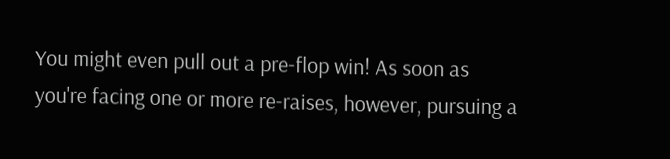You might even pull out a pre-flop win! As soon as you're facing one or more re-raises, however, pursuing a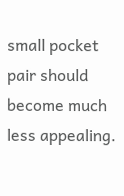small pocket pair should become much less appealing.